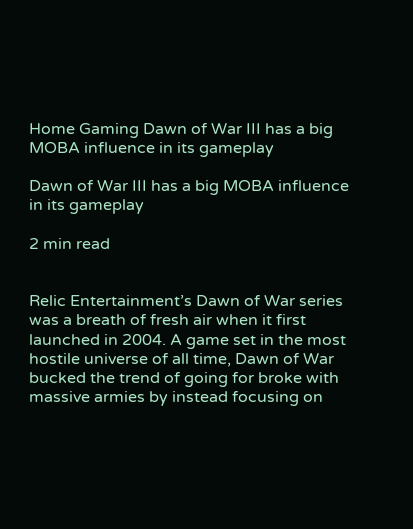Home Gaming Dawn of War III has a big MOBA influence in its gameplay

Dawn of War III has a big MOBA influence in its gameplay

2 min read


Relic Entertainment’s Dawn of War series was a breath of fresh air when it first launched in 2004. A game set in the most hostile universe of all time, Dawn of War bucked the trend of going for broke with massive armies by instead focusing on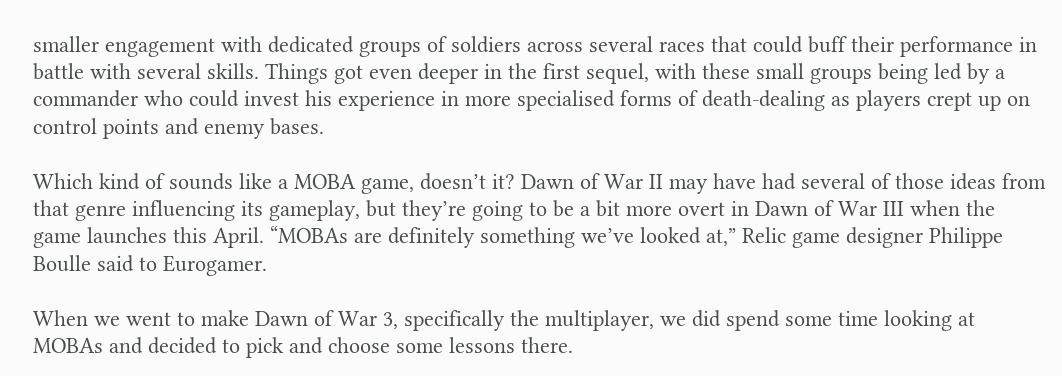smaller engagement with dedicated groups of soldiers across several races that could buff their performance in battle with several skills. Things got even deeper in the first sequel, with these small groups being led by a commander who could invest his experience in more specialised forms of death-dealing as players crept up on control points and enemy bases.

Which kind of sounds like a MOBA game, doesn’t it? Dawn of War II may have had several of those ideas from that genre influencing its gameplay, but they’re going to be a bit more overt in Dawn of War III when the game launches this April. “MOBAs are definitely something we’ve looked at,” Relic game designer Philippe Boulle said to Eurogamer.

When we went to make Dawn of War 3, specifically the multiplayer, we did spend some time looking at MOBAs and decided to pick and choose some lessons there.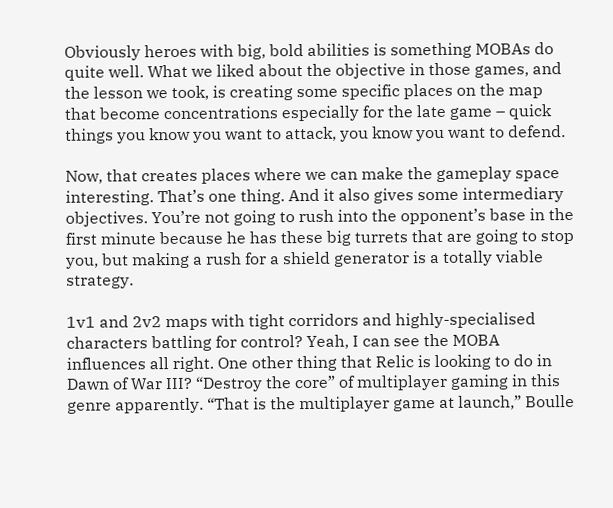Obviously heroes with big, bold abilities is something MOBAs do quite well. What we liked about the objective in those games, and the lesson we took, is creating some specific places on the map that become concentrations especially for the late game – quick things you know you want to attack, you know you want to defend.

Now, that creates places where we can make the gameplay space interesting. That’s one thing. And it also gives some intermediary objectives. You’re not going to rush into the opponent’s base in the first minute because he has these big turrets that are going to stop you, but making a rush for a shield generator is a totally viable strategy.

1v1 and 2v2 maps with tight corridors and highly-specialised characters battling for control? Yeah, I can see the MOBA influences all right. One other thing that Relic is looking to do in Dawn of War III? “Destroy the core” of multiplayer gaming in this genre apparently. “That is the multiplayer game at launch,” Boulle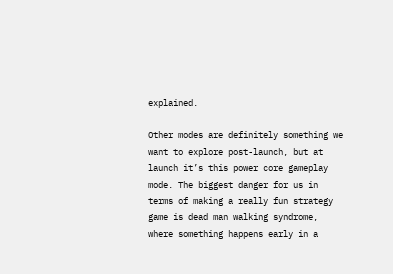explained.

Other modes are definitely something we want to explore post-launch, but at launch it’s this power core gameplay mode. The biggest danger for us in terms of making a really fun strategy game is dead man walking syndrome, where something happens early in a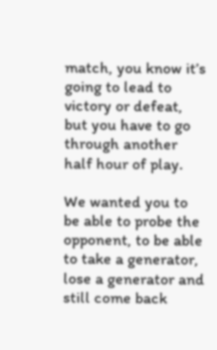match, you know it’s going to lead to victory or defeat, but you have to go through another half hour of play.

We wanted you to be able to probe the opponent, to be able to take a generator, lose a generator and still come back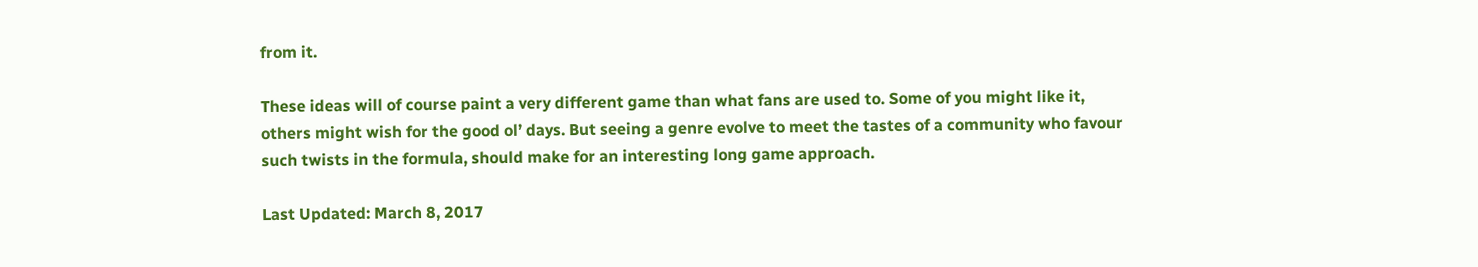from it.

These ideas will of course paint a very different game than what fans are used to. Some of you might like it, others might wish for the good ol’ days. But seeing a genre evolve to meet the tastes of a community who favour such twists in the formula, should make for an interesting long game approach.

Last Updated: March 8, 2017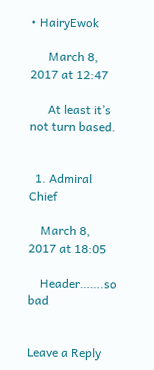• HairyEwok

      March 8, 2017 at 12:47

      At least it’s not turn based.


  1. Admiral Chief

    March 8, 2017 at 18:05

    Header…….so bad


Leave a Reply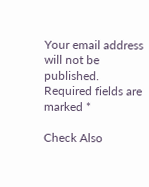Your email address will not be published. Required fields are marked *

Check Also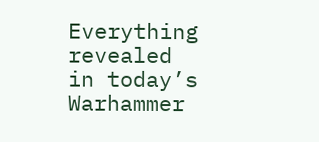Everything revealed in today’s Warhammer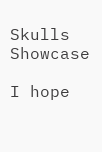Skulls Showcase

I hope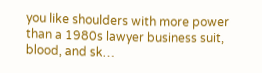you like shoulders with more power than a 1980s lawyer business suit, blood, and sk…